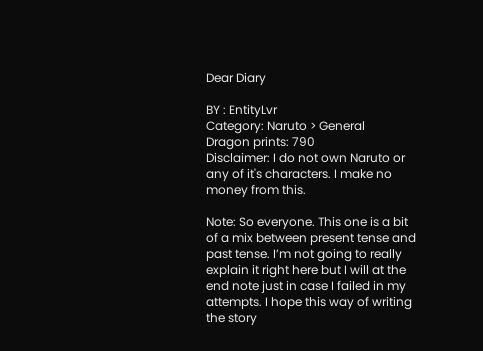Dear Diary

BY : EntityLvr
Category: Naruto > General
Dragon prints: 790
Disclaimer: I do not own Naruto or any of it's characters. I make no money from this.

Note: So everyone. This one is a bit of a mix between present tense and past tense. I’m not going to really explain it right here but I will at the end note just in case I failed in my attempts. I hope this way of writing the story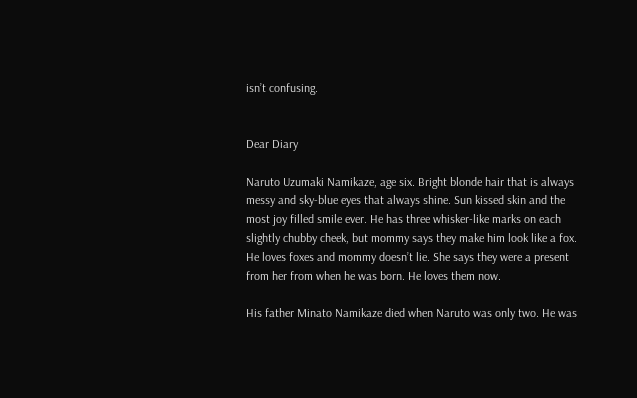isn’t confusing.


Dear Diary

Naruto Uzumaki Namikaze, age six. Bright blonde hair that is always messy and sky-blue eyes that always shine. Sun kissed skin and the most joy filled smile ever. He has three whisker-like marks on each slightly chubby cheek, but mommy says they make him look like a fox. He loves foxes and mommy doesn’t lie. She says they were a present from her from when he was born. He loves them now.

His father Minato Namikaze died when Naruto was only two. He was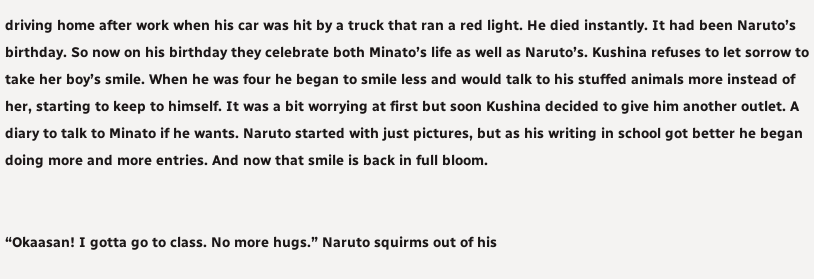driving home after work when his car was hit by a truck that ran a red light. He died instantly. It had been Naruto’s birthday. So now on his birthday they celebrate both Minato’s life as well as Naruto’s. Kushina refuses to let sorrow to take her boy’s smile. When he was four he began to smile less and would talk to his stuffed animals more instead of her, starting to keep to himself. It was a bit worrying at first but soon Kushina decided to give him another outlet. A diary to talk to Minato if he wants. Naruto started with just pictures, but as his writing in school got better he began doing more and more entries. And now that smile is back in full bloom.


“Okaasan! I gotta go to class. No more hugs.” Naruto squirms out of his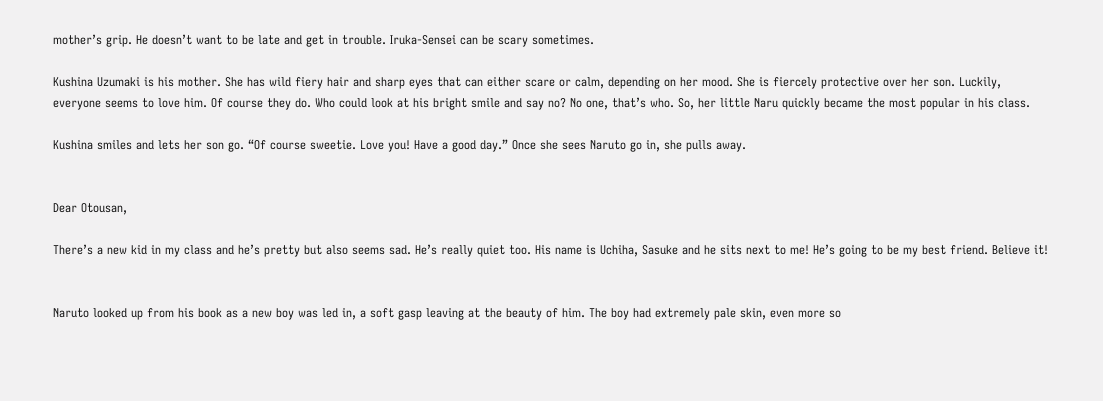mother’s grip. He doesn’t want to be late and get in trouble. Iruka-Sensei can be scary sometimes.

Kushina Uzumaki is his mother. She has wild fiery hair and sharp eyes that can either scare or calm, depending on her mood. She is fiercely protective over her son. Luckily, everyone seems to love him. Of course they do. Who could look at his bright smile and say no? No one, that’s who. So, her little Naru quickly became the most popular in his class.

Kushina smiles and lets her son go. “Of course sweetie. Love you! Have a good day.” Once she sees Naruto go in, she pulls away.


Dear Otousan,

There’s a new kid in my class and he’s pretty but also seems sad. He’s really quiet too. His name is Uchiha, Sasuke and he sits next to me! He’s going to be my best friend. Believe it!


Naruto looked up from his book as a new boy was led in, a soft gasp leaving at the beauty of him. The boy had extremely pale skin, even more so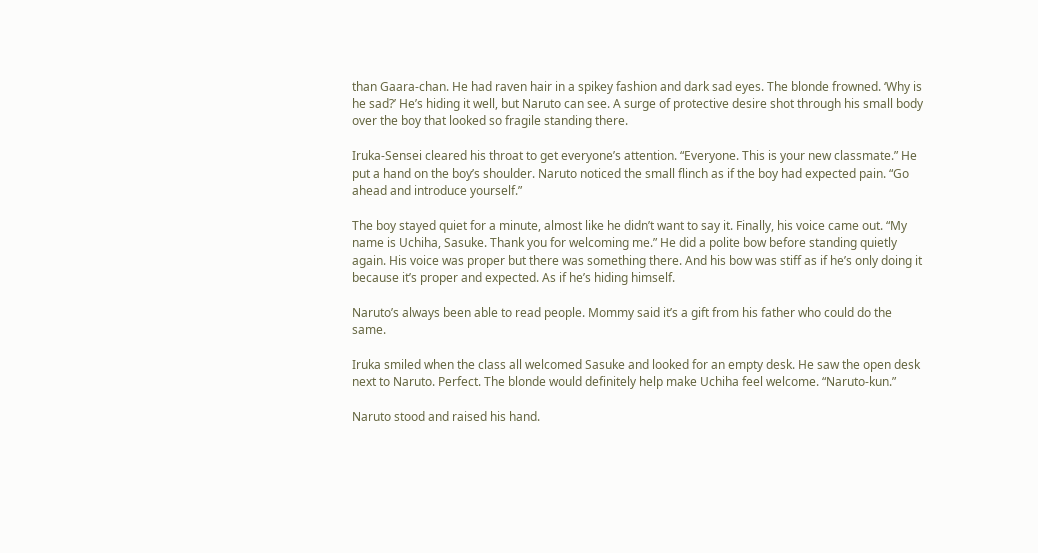than Gaara-chan. He had raven hair in a spikey fashion and dark sad eyes. The blonde frowned. ‘Why is he sad?’ He’s hiding it well, but Naruto can see. A surge of protective desire shot through his small body over the boy that looked so fragile standing there.

Iruka-Sensei cleared his throat to get everyone’s attention. “Everyone. This is your new classmate.” He put a hand on the boy’s shoulder. Naruto noticed the small flinch as if the boy had expected pain. “Go ahead and introduce yourself.”

The boy stayed quiet for a minute, almost like he didn’t want to say it. Finally, his voice came out. “My name is Uchiha, Sasuke. Thank you for welcoming me.” He did a polite bow before standing quietly again. His voice was proper but there was something there. And his bow was stiff as if he’s only doing it because it’s proper and expected. As if he’s hiding himself.

Naruto’s always been able to read people. Mommy said it’s a gift from his father who could do the same.

Iruka smiled when the class all welcomed Sasuke and looked for an empty desk. He saw the open desk next to Naruto. Perfect. The blonde would definitely help make Uchiha feel welcome. “Naruto-kun.”

Naruto stood and raised his hand.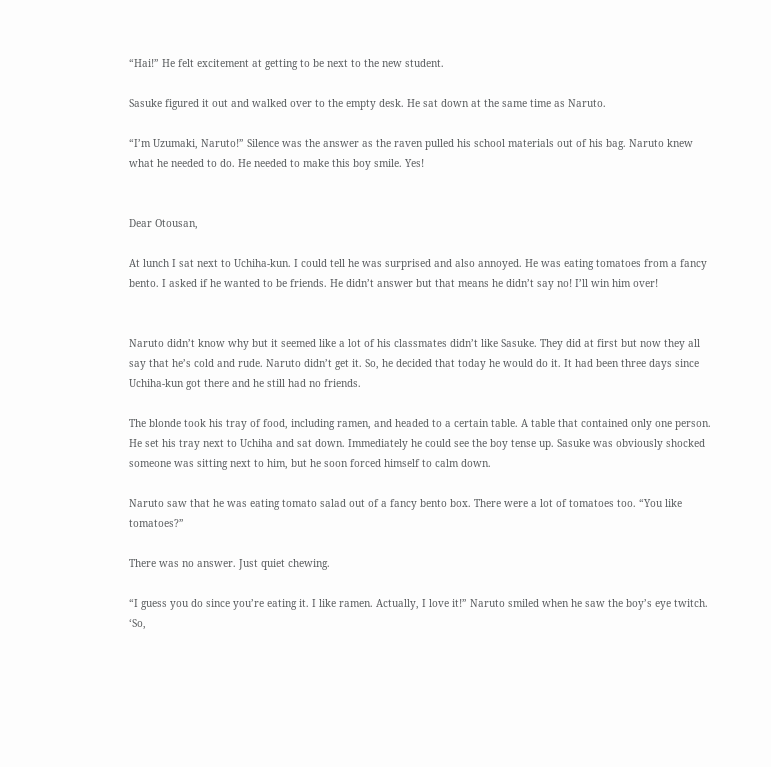“Hai!” He felt excitement at getting to be next to the new student.

Sasuke figured it out and walked over to the empty desk. He sat down at the same time as Naruto.

“I’m Uzumaki, Naruto!” Silence was the answer as the raven pulled his school materials out of his bag. Naruto knew what he needed to do. He needed to make this boy smile. Yes!


Dear Otousan,

At lunch I sat next to Uchiha-kun. I could tell he was surprised and also annoyed. He was eating tomatoes from a fancy bento. I asked if he wanted to be friends. He didn’t answer but that means he didn’t say no! I’ll win him over!


Naruto didn’t know why but it seemed like a lot of his classmates didn’t like Sasuke. They did at first but now they all say that he’s cold and rude. Naruto didn’t get it. So, he decided that today he would do it. It had been three days since Uchiha-kun got there and he still had no friends.

The blonde took his tray of food, including ramen, and headed to a certain table. A table that contained only one person. He set his tray next to Uchiha and sat down. Immediately he could see the boy tense up. Sasuke was obviously shocked someone was sitting next to him, but he soon forced himself to calm down.

Naruto saw that he was eating tomato salad out of a fancy bento box. There were a lot of tomatoes too. “You like tomatoes?”

There was no answer. Just quiet chewing.

“I guess you do since you’re eating it. I like ramen. Actually, I love it!” Naruto smiled when he saw the boy’s eye twitch. ‘So,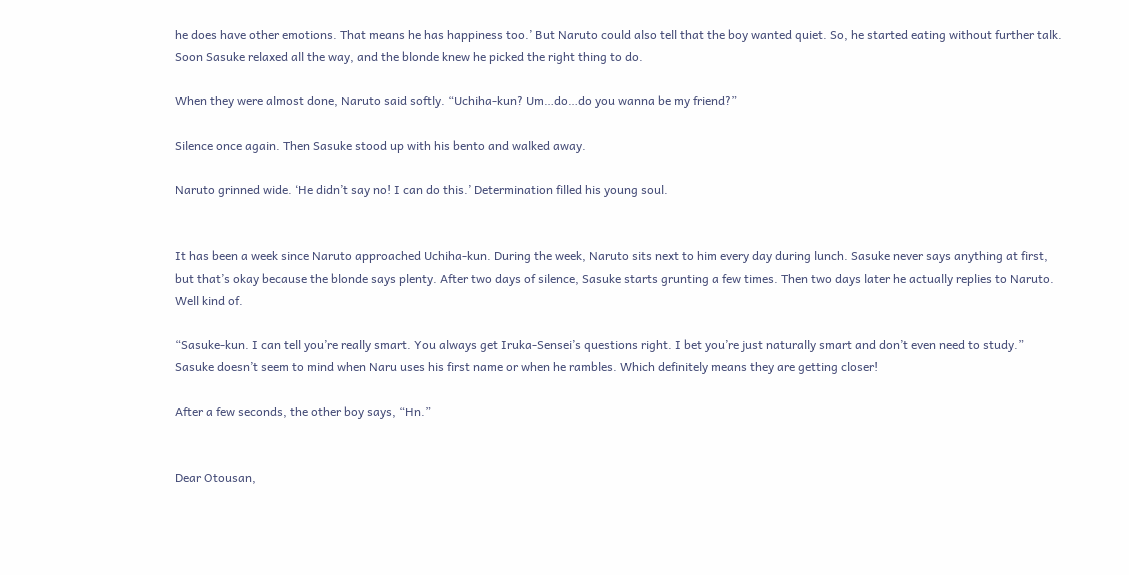he does have other emotions. That means he has happiness too.’ But Naruto could also tell that the boy wanted quiet. So, he started eating without further talk. Soon Sasuke relaxed all the way, and the blonde knew he picked the right thing to do.

When they were almost done, Naruto said softly. “Uchiha-kun? Um…do…do you wanna be my friend?”

Silence once again. Then Sasuke stood up with his bento and walked away.

Naruto grinned wide. ‘He didn’t say no! I can do this.’ Determination filled his young soul.


It has been a week since Naruto approached Uchiha-kun. During the week, Naruto sits next to him every day during lunch. Sasuke never says anything at first, but that’s okay because the blonde says plenty. After two days of silence, Sasuke starts grunting a few times. Then two days later he actually replies to Naruto. Well kind of.

“Sasuke-kun. I can tell you’re really smart. You always get Iruka-Sensei’s questions right. I bet you’re just naturally smart and don’t even need to study.” Sasuke doesn’t seem to mind when Naru uses his first name or when he rambles. Which definitely means they are getting closer!

After a few seconds, the other boy says, “Hn.”


Dear Otousan,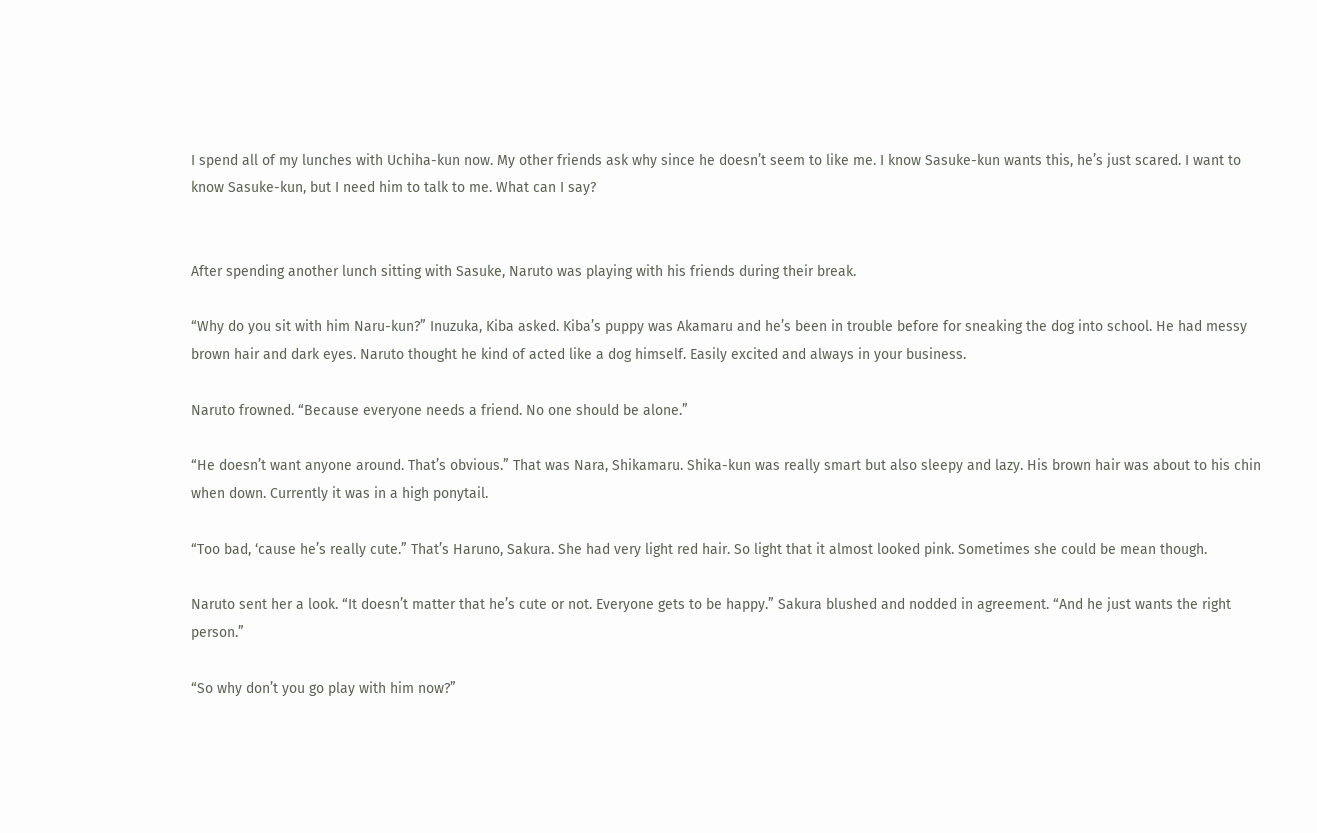I spend all of my lunches with Uchiha-kun now. My other friends ask why since he doesn’t seem to like me. I know Sasuke-kun wants this, he’s just scared. I want to know Sasuke-kun, but I need him to talk to me. What can I say?


After spending another lunch sitting with Sasuke, Naruto was playing with his friends during their break.

“Why do you sit with him Naru-kun?” Inuzuka, Kiba asked. Kiba’s puppy was Akamaru and he’s been in trouble before for sneaking the dog into school. He had messy brown hair and dark eyes. Naruto thought he kind of acted like a dog himself. Easily excited and always in your business.

Naruto frowned. “Because everyone needs a friend. No one should be alone.”

“He doesn’t want anyone around. That’s obvious.” That was Nara, Shikamaru. Shika-kun was really smart but also sleepy and lazy. His brown hair was about to his chin when down. Currently it was in a high ponytail.

“Too bad, ‘cause he’s really cute.” That’s Haruno, Sakura. She had very light red hair. So light that it almost looked pink. Sometimes she could be mean though.

Naruto sent her a look. “It doesn’t matter that he’s cute or not. Everyone gets to be happy.” Sakura blushed and nodded in agreement. “And he just wants the right person.”

“So why don’t you go play with him now?”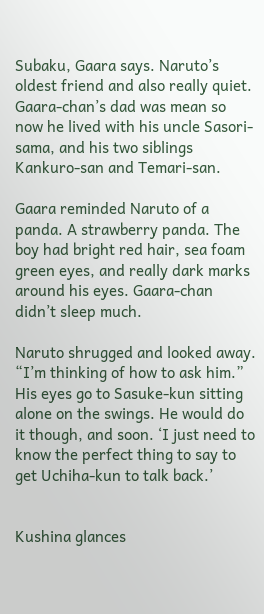Subaku, Gaara says. Naruto’s oldest friend and also really quiet. Gaara-chan’s dad was mean so now he lived with his uncle Sasori-sama, and his two siblings Kankuro-san and Temari-san.

Gaara reminded Naruto of a panda. A strawberry panda. The boy had bright red hair, sea foam green eyes, and really dark marks around his eyes. Gaara-chan didn’t sleep much.

Naruto shrugged and looked away. “I’m thinking of how to ask him.” His eyes go to Sasuke-kun sitting alone on the swings. He would do it though, and soon. ‘I just need to know the perfect thing to say to get Uchiha-kun to talk back.’


Kushina glances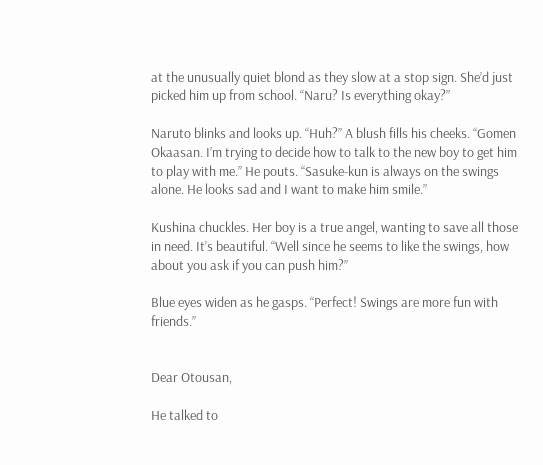at the unusually quiet blond as they slow at a stop sign. She’d just picked him up from school. “Naru? Is everything okay?”

Naruto blinks and looks up. “Huh?” A blush fills his cheeks. “Gomen Okaasan. I’m trying to decide how to talk to the new boy to get him to play with me.” He pouts. “Sasuke-kun is always on the swings alone. He looks sad and I want to make him smile.”

Kushina chuckles. Her boy is a true angel, wanting to save all those in need. It’s beautiful. “Well since he seems to like the swings, how about you ask if you can push him?”

Blue eyes widen as he gasps. “Perfect! Swings are more fun with friends.”


Dear Otousan,

He talked to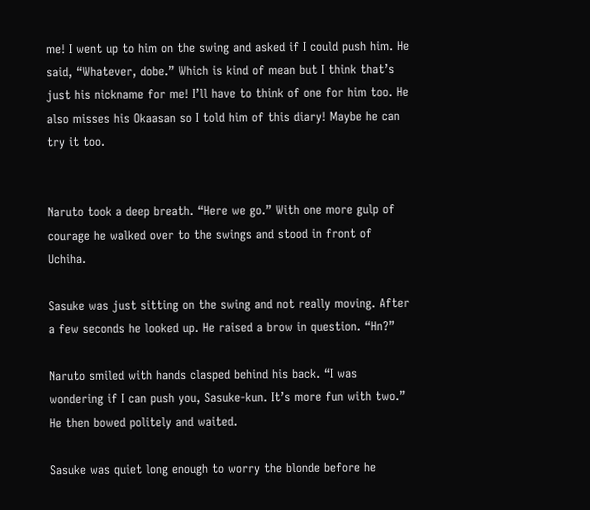me! I went up to him on the swing and asked if I could push him. He said, “Whatever, dobe.” Which is kind of mean but I think that’s just his nickname for me! I’ll have to think of one for him too. He also misses his Okaasan so I told him of this diary! Maybe he can try it too.


Naruto took a deep breath. “Here we go.” With one more gulp of courage he walked over to the swings and stood in front of Uchiha.

Sasuke was just sitting on the swing and not really moving. After a few seconds he looked up. He raised a brow in question. “Hn?”

Naruto smiled with hands clasped behind his back. “I was wondering if I can push you, Sasuke-kun. It’s more fun with two.” He then bowed politely and waited.

Sasuke was quiet long enough to worry the blonde before he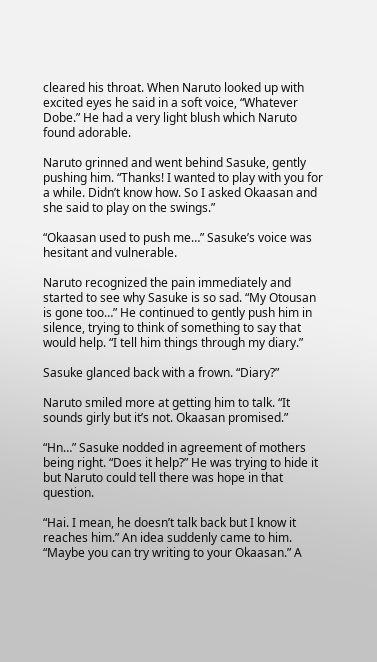cleared his throat. When Naruto looked up with excited eyes he said in a soft voice, “Whatever Dobe.” He had a very light blush which Naruto found adorable.

Naruto grinned and went behind Sasuke, gently pushing him. “Thanks! I wanted to play with you for a while. Didn’t know how. So I asked Okaasan and she said to play on the swings.”

“Okaasan used to push me…” Sasuke’s voice was hesitant and vulnerable.

Naruto recognized the pain immediately and started to see why Sasuke is so sad. “My Otousan is gone too…” He continued to gently push him in silence, trying to think of something to say that would help. “I tell him things through my diary.”

Sasuke glanced back with a frown. “Diary?”

Naruto smiled more at getting him to talk. “It sounds girly but it’s not. Okaasan promised.”

“Hn…” Sasuke nodded in agreement of mothers being right. “Does it help?” He was trying to hide it but Naruto could tell there was hope in that question.

“Hai. I mean, he doesn’t talk back but I know it reaches him.” An idea suddenly came to him. “Maybe you can try writing to your Okaasan.” A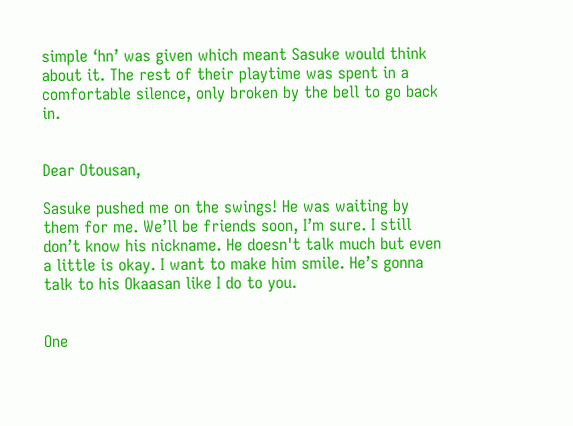simple ‘hn’ was given which meant Sasuke would think about it. The rest of their playtime was spent in a comfortable silence, only broken by the bell to go back in.


Dear Otousan,

Sasuke pushed me on the swings! He was waiting by them for me. We’ll be friends soon, I’m sure. I still don’t know his nickname. He doesn't talk much but even a little is okay. I want to make him smile. He’s gonna talk to his Okaasan like I do to you.


One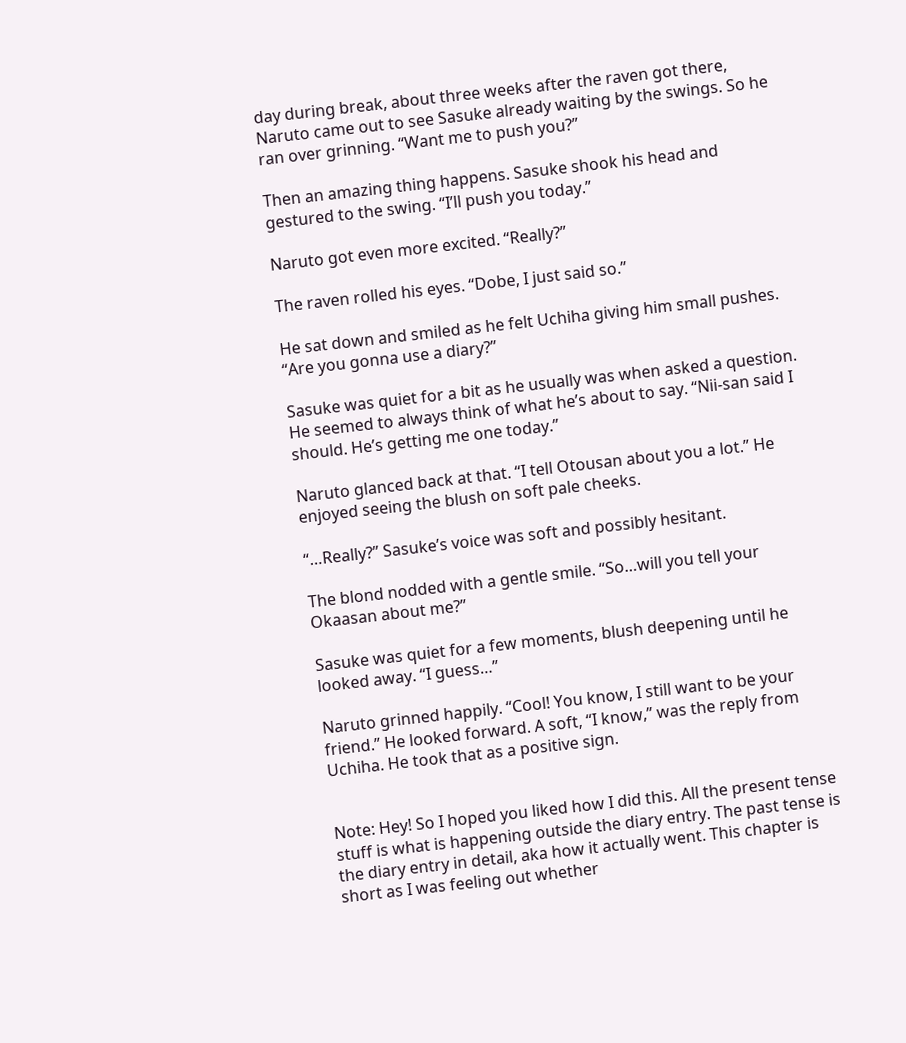day during break, about three weeks after the raven got there, Naruto came out to see Sasuke already waiting by the swings. So he ran over grinning. “Want me to push you?”

Then an amazing thing happens. Sasuke shook his head and gestured to the swing. “I’ll push you today.”

Naruto got even more excited. “Really?”

The raven rolled his eyes. “Dobe, I just said so.”

He sat down and smiled as he felt Uchiha giving him small pushes. “Are you gonna use a diary?”

Sasuke was quiet for a bit as he usually was when asked a question. He seemed to always think of what he’s about to say. “Nii-san said I should. He’s getting me one today.”

Naruto glanced back at that. “I tell Otousan about you a lot.” He enjoyed seeing the blush on soft pale cheeks.

“…Really?” Sasuke’s voice was soft and possibly hesitant.

The blond nodded with a gentle smile. “So…will you tell your Okaasan about me?”

Sasuke was quiet for a few moments, blush deepening until he looked away. “I guess…”

Naruto grinned happily. “Cool! You know, I still want to be your friend.” He looked forward. A soft, “I know,” was the reply from Uchiha. He took that as a positive sign.


Note: Hey! So I hoped you liked how I did this. All the present tense stuff is what is happening outside the diary entry. The past tense is the diary entry in detail, aka how it actually went. This chapter is short as I was feeling out whether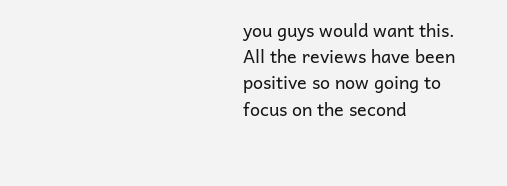you guys would want this. All the reviews have been positive so now going to focus on the second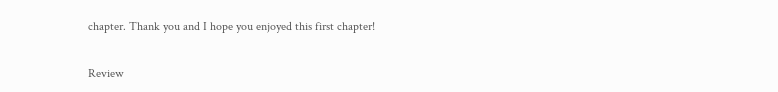chapter. Thank you and I hope you enjoyed this first chapter!

Review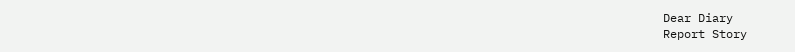Dear Diary
Report Story